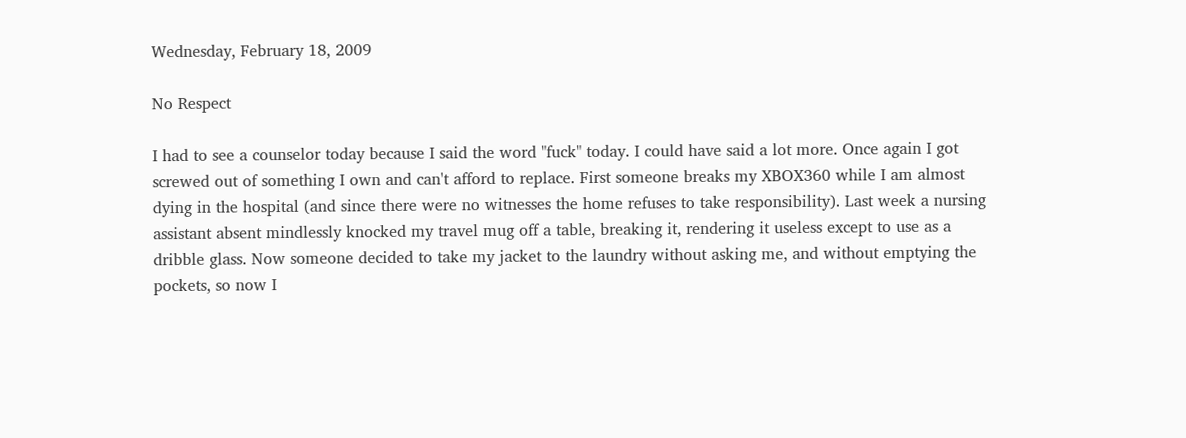Wednesday, February 18, 2009

No Respect

I had to see a counselor today because I said the word "fuck" today. I could have said a lot more. Once again I got screwed out of something I own and can't afford to replace. First someone breaks my XBOX360 while I am almost dying in the hospital (and since there were no witnesses the home refuses to take responsibility). Last week a nursing assistant absent mindlessly knocked my travel mug off a table, breaking it, rendering it useless except to use as a dribble glass. Now someone decided to take my jacket to the laundry without asking me, and without emptying the pockets, so now I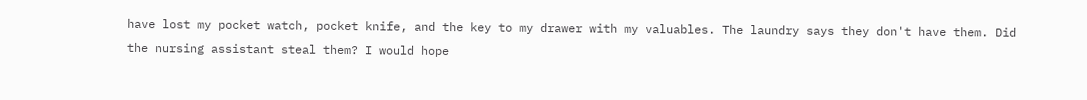have lost my pocket watch, pocket knife, and the key to my drawer with my valuables. The laundry says they don't have them. Did the nursing assistant steal them? I would hope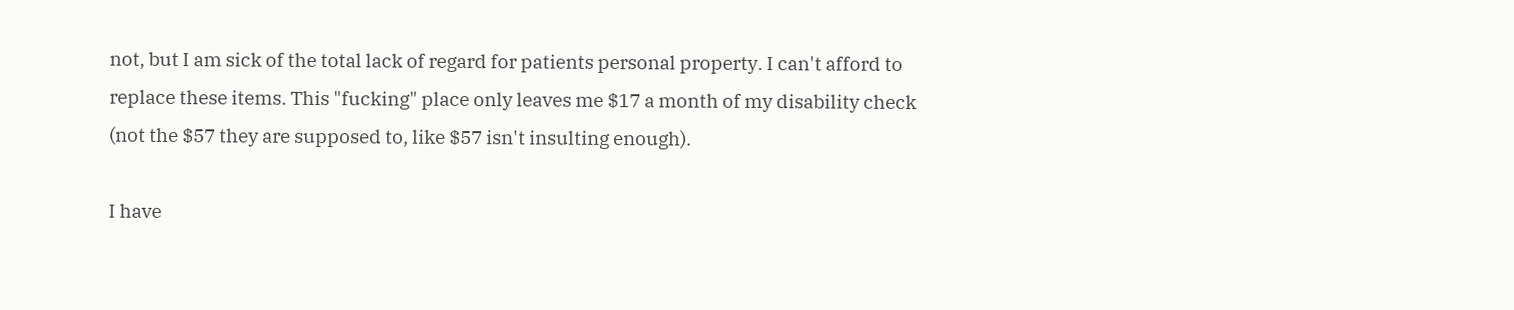not, but I am sick of the total lack of regard for patients personal property. I can't afford to replace these items. This "fucking" place only leaves me $17 a month of my disability check (not the $57 they are supposed to, like $57 isn't insulting enough).

I have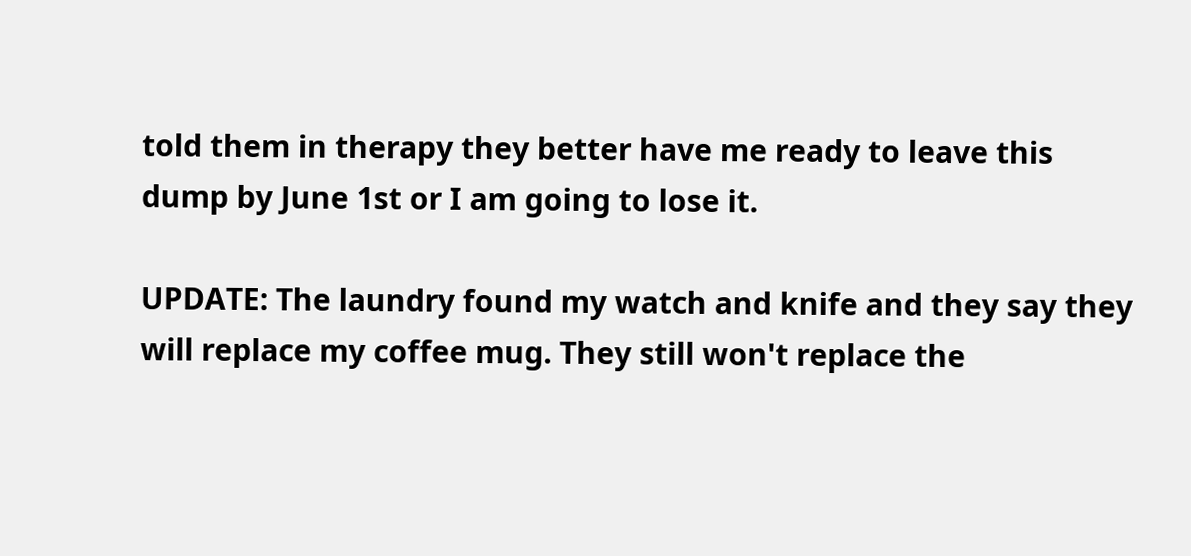told them in therapy they better have me ready to leave this dump by June 1st or I am going to lose it.

UPDATE: The laundry found my watch and knife and they say they will replace my coffee mug. They still won't replace the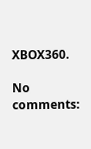XBOX360.

No comments: